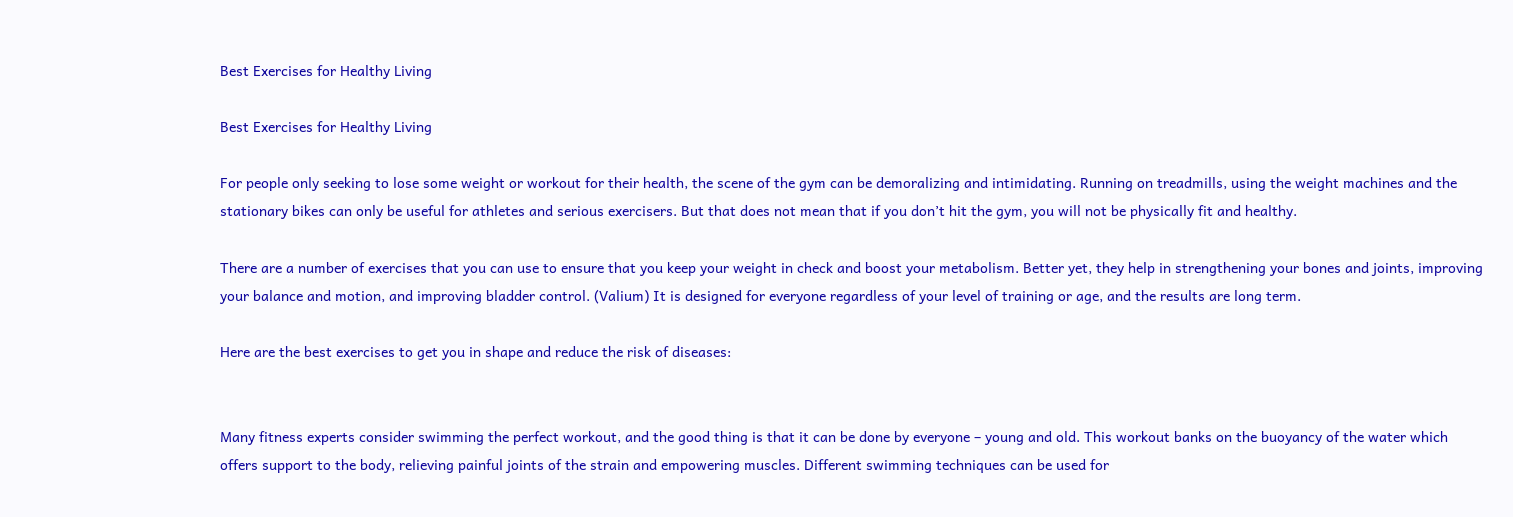Best Exercises for Healthy Living

Best Exercises for Healthy Living

For people only seeking to lose some weight or workout for their health, the scene of the gym can be demoralizing and intimidating. Running on treadmills, using the weight machines and the stationary bikes can only be useful for athletes and serious exercisers. But that does not mean that if you don’t hit the gym, you will not be physically fit and healthy.

There are a number of exercises that you can use to ensure that you keep your weight in check and boost your metabolism. Better yet, they help in strengthening your bones and joints, improving your balance and motion, and improving bladder control. (Valium) It is designed for everyone regardless of your level of training or age, and the results are long term.

Here are the best exercises to get you in shape and reduce the risk of diseases:


Many fitness experts consider swimming the perfect workout, and the good thing is that it can be done by everyone – young and old. This workout banks on the buoyancy of the water which offers support to the body, relieving painful joints of the strain and empowering muscles. Different swimming techniques can be used for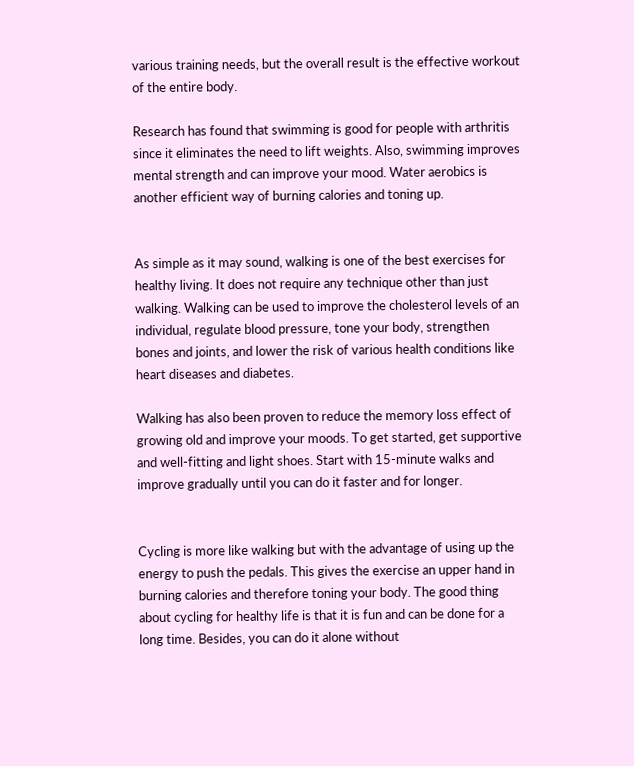various training needs, but the overall result is the effective workout of the entire body.

Research has found that swimming is good for people with arthritis since it eliminates the need to lift weights. Also, swimming improves mental strength and can improve your mood. Water aerobics is another efficient way of burning calories and toning up.


As simple as it may sound, walking is one of the best exercises for healthy living. It does not require any technique other than just walking. Walking can be used to improve the cholesterol levels of an individual, regulate blood pressure, tone your body, strengthen bones and joints, and lower the risk of various health conditions like heart diseases and diabetes.

Walking has also been proven to reduce the memory loss effect of growing old and improve your moods. To get started, get supportive and well-fitting and light shoes. Start with 15-minute walks and improve gradually until you can do it faster and for longer.


Cycling is more like walking but with the advantage of using up the energy to push the pedals. This gives the exercise an upper hand in burning calories and therefore toning your body. The good thing about cycling for healthy life is that it is fun and can be done for a long time. Besides, you can do it alone without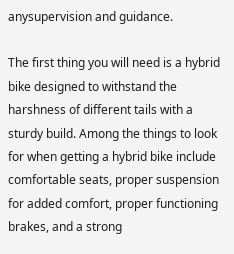anysupervision and guidance.

The first thing you will need is a hybrid bike designed to withstand the harshness of different tails with a sturdy build. Among the things to look for when getting a hybrid bike include comfortable seats, proper suspension for added comfort, proper functioning brakes, and a strong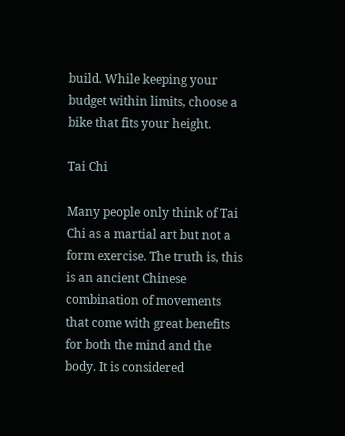build. While keeping your budget within limits, choose a bike that fits your height.

Tai Chi

Many people only think of Tai Chi as a martial art but not a form exercise. The truth is, this is an ancient Chinese combination of movements that come with great benefits for both the mind and the body. It is considered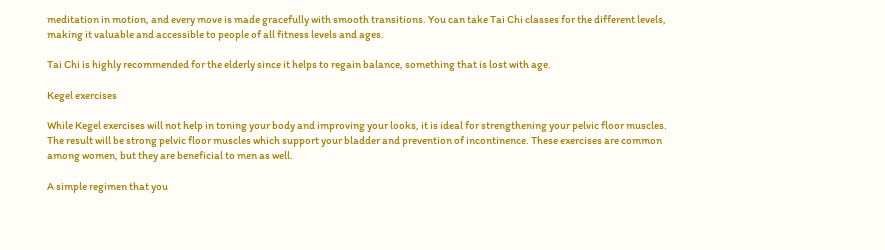meditation in motion, and every move is made gracefully with smooth transitions. You can take Tai Chi classes for the different levels, making it valuable and accessible to people of all fitness levels and ages.

Tai Chi is highly recommended for the elderly since it helps to regain balance, something that is lost with age.

Kegel exercises

While Kegel exercises will not help in toning your body and improving your looks, it is ideal for strengthening your pelvic floor muscles. The result will be strong pelvic floor muscles which support your bladder and prevention of incontinence. These exercises are common among women, but they are beneficial to men as well.

A simple regimen that you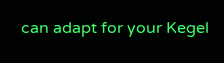can adapt for your Kegel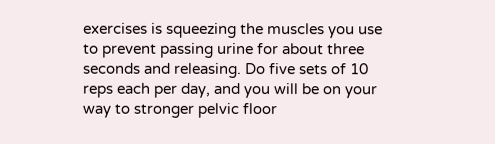exercises is squeezing the muscles you use to prevent passing urine for about three seconds and releasing. Do five sets of 10 reps each per day, and you will be on your way to stronger pelvic floor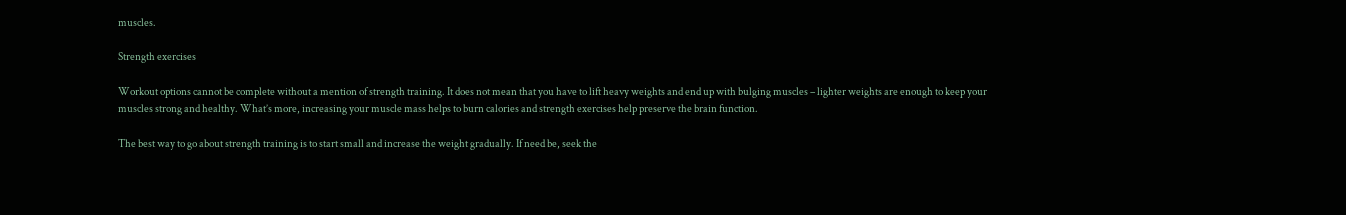muscles.

Strength exercises

Workout options cannot be complete without a mention of strength training. It does not mean that you have to lift heavy weights and end up with bulging muscles – lighter weights are enough to keep your muscles strong and healthy. What’s more, increasing your muscle mass helps to burn calories and strength exercises help preserve the brain function.

The best way to go about strength training is to start small and increase the weight gradually. If need be, seek the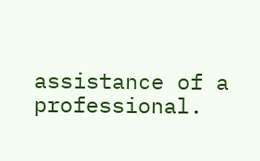assistance of a professional.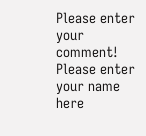Please enter your comment!
Please enter your name here